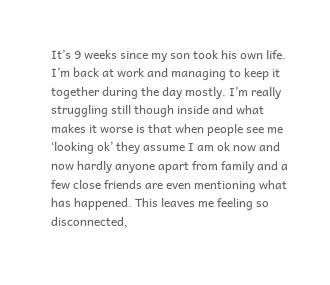It’s 9 weeks since my son took his own life. I’m back at work and managing to keep it together during the day mostly. I’m really struggling still though inside and what makes it worse is that when people see me ‘looking ok’ they assume I am ok now and now hardly anyone apart from family and a few close friends are even mentioning what has happened. This leaves me feeling so disconnected,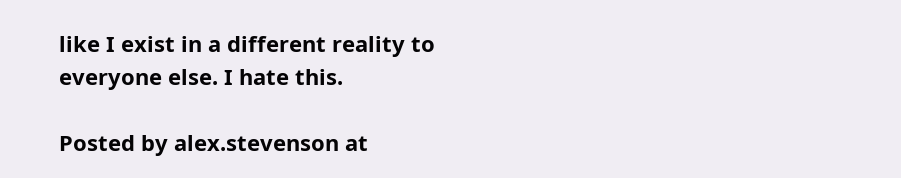like I exist in a different reality to everyone else. I hate this.

Posted by alex.stevenson at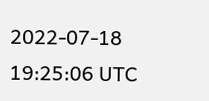2022-07-18 19:25:06 UTC